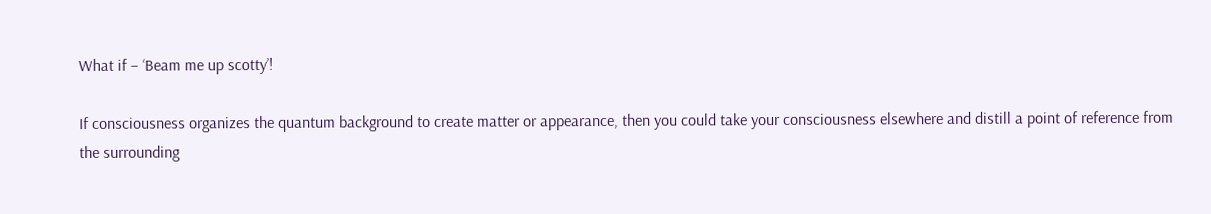What if – ‘Beam me up scotty’!

If consciousness organizes the quantum background to create matter or appearance, then you could take your consciousness elsewhere and distill a point of reference from the surrounding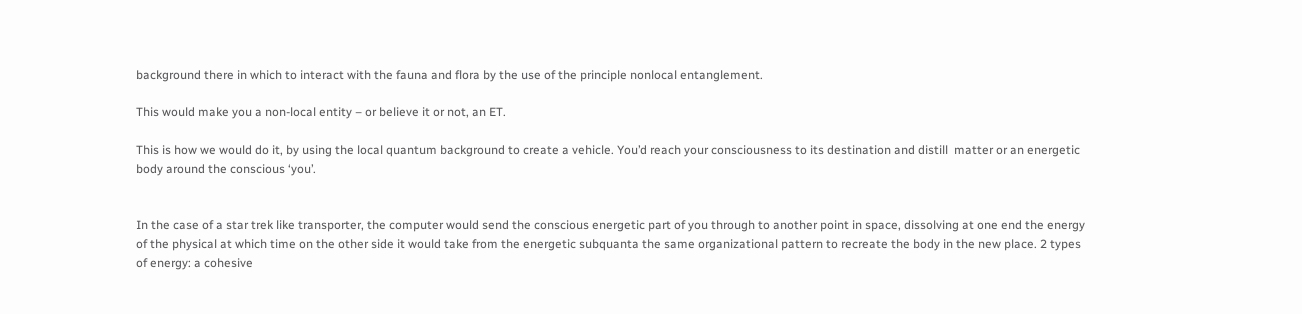background there in which to interact with the fauna and flora by the use of the principle nonlocal entanglement.

This would make you a non-local entity – or believe it or not, an ET.

This is how we would do it, by using the local quantum background to create a vehicle. You’d reach your consciousness to its destination and distill  matter or an energetic body around the conscious ‘you’.


In the case of a star trek like transporter, the computer would send the conscious energetic part of you through to another point in space, dissolving at one end the energy of the physical at which time on the other side it would take from the energetic subquanta the same organizational pattern to recreate the body in the new place. 2 types of energy: a cohesive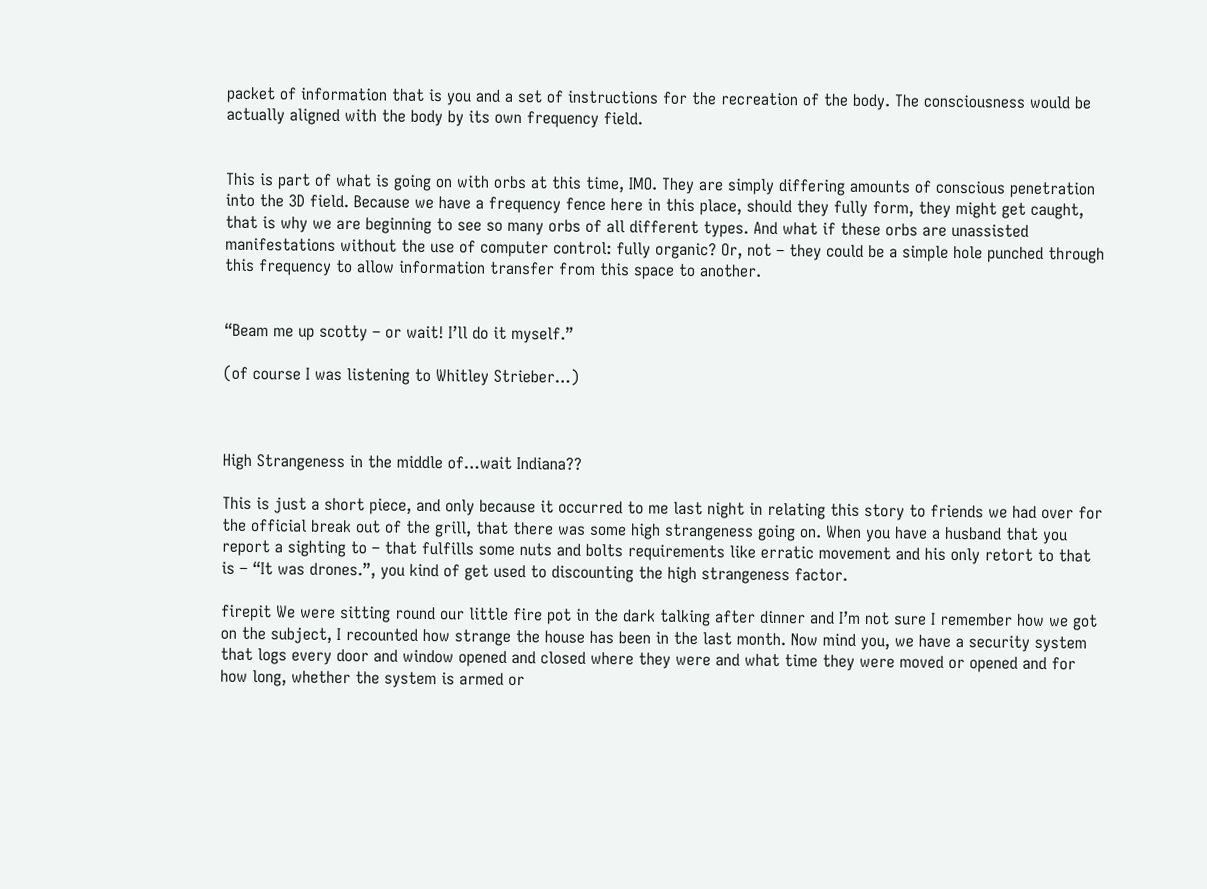packet of information that is you and a set of instructions for the recreation of the body. The consciousness would be actually aligned with the body by its own frequency field.


This is part of what is going on with orbs at this time, IMO. They are simply differing amounts of conscious penetration into the 3D field. Because we have a frequency fence here in this place, should they fully form, they might get caught, that is why we are beginning to see so many orbs of all different types. And what if these orbs are unassisted manifestations without the use of computer control: fully organic? Or, not – they could be a simple hole punched through this frequency to allow information transfer from this space to another.


“Beam me up scotty – or wait! I’ll do it myself.”

(of course I was listening to Whitley Strieber…)



High Strangeness in the middle of…wait Indiana??

This is just a short piece, and only because it occurred to me last night in relating this story to friends we had over for the official break out of the grill, that there was some high strangeness going on. When you have a husband that you report a sighting to – that fulfills some nuts and bolts requirements like erratic movement and his only retort to that is – “It was drones.”, you kind of get used to discounting the high strangeness factor.

firepit We were sitting round our little fire pot in the dark talking after dinner and I’m not sure I remember how we got on the subject, I recounted how strange the house has been in the last month. Now mind you, we have a security system that logs every door and window opened and closed where they were and what time they were moved or opened and for how long, whether the system is armed or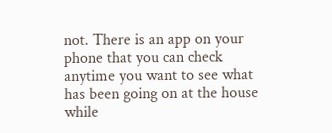not. There is an app on your phone that you can check anytime you want to see what has been going on at the house while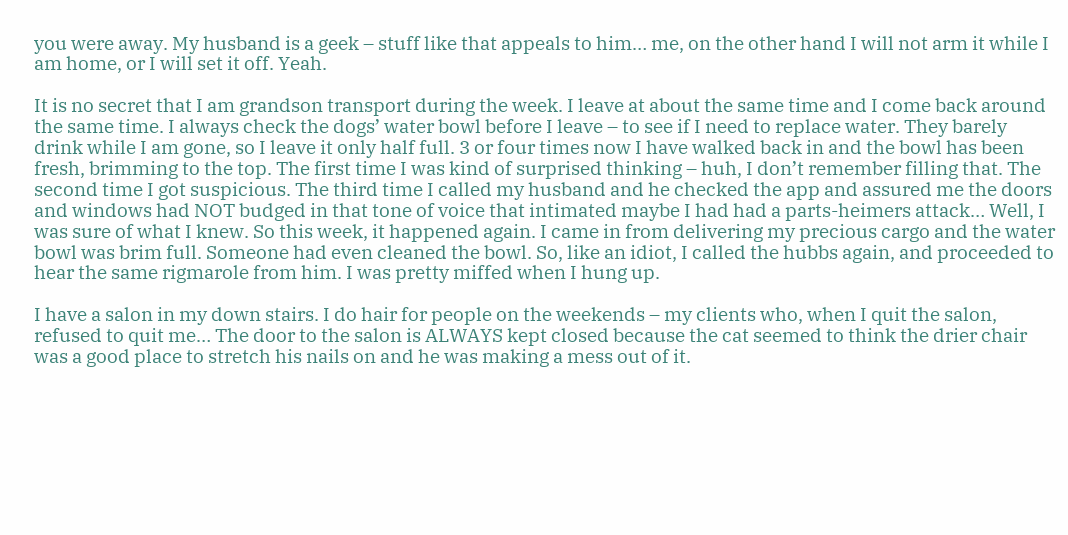you were away. My husband is a geek – stuff like that appeals to him… me, on the other hand I will not arm it while I am home, or I will set it off. Yeah.

It is no secret that I am grandson transport during the week. I leave at about the same time and I come back around the same time. I always check the dogs’ water bowl before I leave – to see if I need to replace water. They barely drink while I am gone, so I leave it only half full. 3 or four times now I have walked back in and the bowl has been fresh, brimming to the top. The first time I was kind of surprised thinking – huh, I don’t remember filling that. The second time I got suspicious. The third time I called my husband and he checked the app and assured me the doors and windows had NOT budged in that tone of voice that intimated maybe I had had a parts-heimers attack… Well, I was sure of what I knew. So this week, it happened again. I came in from delivering my precious cargo and the water bowl was brim full. Someone had even cleaned the bowl. So, like an idiot, I called the hubbs again, and proceeded to hear the same rigmarole from him. I was pretty miffed when I hung up.

I have a salon in my down stairs. I do hair for people on the weekends – my clients who, when I quit the salon, refused to quit me… The door to the salon is ALWAYS kept closed because the cat seemed to think the drier chair was a good place to stretch his nails on and he was making a mess out of it.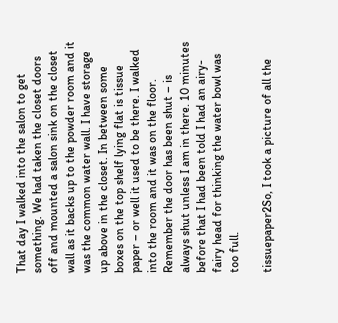That day I walked into the salon to get something. We had taken the closet doors off and mounted a salon sink on the closet wall as it backs up to the powder room and it was the common water wall. I have storage up above in the closet. In between some boxes on the top shelf lying flat is tissue paper – or well it used to be there. I walked into the room and it was on the floor. Remember the door has been shut – is always shut unless I am in there. 10 minutes before that I had been told I had an airy-fairy head for thinking the water bowl was too full.

tissuepaper2So, I took a picture of all the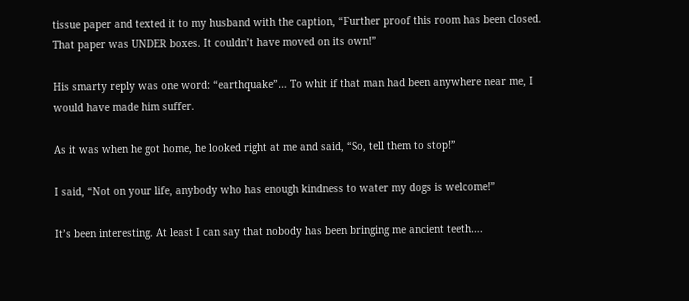tissue paper and texted it to my husband with the caption, “Further proof this room has been closed. That paper was UNDER boxes. It couldn’t have moved on its own!”

His smarty reply was one word: “earthquake”… To whit if that man had been anywhere near me, I would have made him suffer.

As it was when he got home, he looked right at me and said, “So, tell them to stop!”

I said, “Not on your life, anybody who has enough kindness to water my dogs is welcome!”

It’s been interesting. At least I can say that nobody has been bringing me ancient teeth….